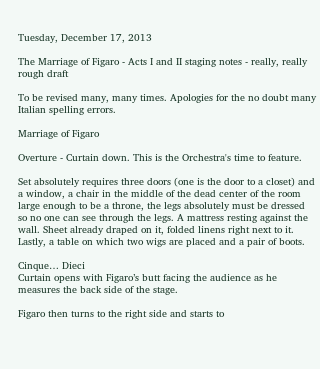Tuesday, December 17, 2013

The Marriage of Figaro - Acts I and II staging notes - really, really rough draft

To be revised many, many times. Apologies for the no doubt many Italian spelling errors.

Marriage of Figaro

Overture - Curtain down. This is the Orchestra's time to feature.

Set absolutely requires three doors (one is the door to a closet) and a window, a chair in the middle of the dead center of the room large enough to be a throne, the legs absolutely must be dressed so no one can see through the legs. A mattress resting against the wall. Sheet already draped on it, folded linens right next to it. Lastly, a table on which two wigs are placed and a pair of boots.

Cinque… Dieci
Curtain opens with Figaro’s butt facing the audience as he measures the back side of the stage.

Figaro then turns to the right side and starts to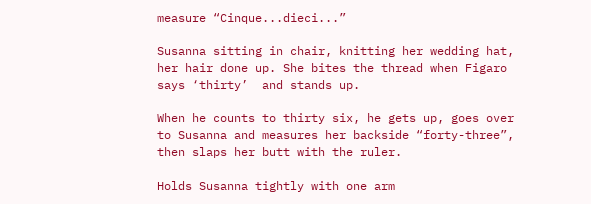measure “Cinque...dieci...”

Susanna sitting in chair, knitting her wedding hat, her hair done up. She bites the thread when Figaro says ‘thirty’  and stands up.

When he counts to thirty six, he gets up, goes over to Susanna and measures her backside “forty-three”, then slaps her butt with the ruler.

Holds Susanna tightly with one arm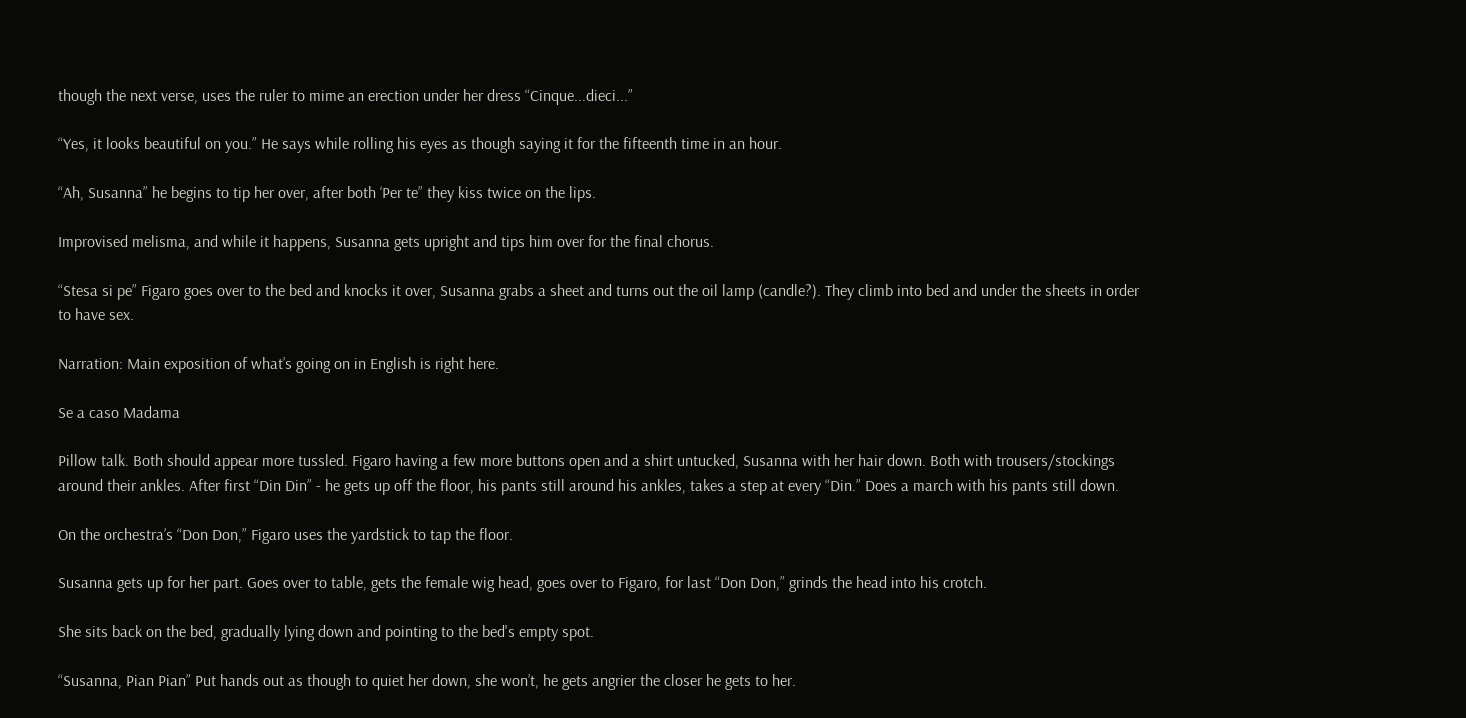though the next verse, uses the ruler to mime an erection under her dress “Cinque...dieci...”

“Yes, it looks beautiful on you.” He says while rolling his eyes as though saying it for the fifteenth time in an hour.

“Ah, Susanna” he begins to tip her over, after both ‘Per te” they kiss twice on the lips.

Improvised melisma, and while it happens, Susanna gets upright and tips him over for the final chorus.

“Stesa si pe” Figaro goes over to the bed and knocks it over, Susanna grabs a sheet and turns out the oil lamp (candle?). They climb into bed and under the sheets in order to have sex.

Narration: Main exposition of what’s going on in English is right here.

Se a caso Madama

Pillow talk. Both should appear more tussled. Figaro having a few more buttons open and a shirt untucked, Susanna with her hair down. Both with trousers/stockings around their ankles. After first “Din Din” - he gets up off the floor, his pants still around his ankles, takes a step at every “Din.” Does a march with his pants still down.

On the orchestra’s “Don Don,” Figaro uses the yardstick to tap the floor.

Susanna gets up for her part. Goes over to table, gets the female wig head, goes over to Figaro, for last “Don Don,” grinds the head into his crotch.

She sits back on the bed, gradually lying down and pointing to the bed's empty spot.

“Susanna, Pian Pian” Put hands out as though to quiet her down, she won’t, he gets angrier the closer he gets to her.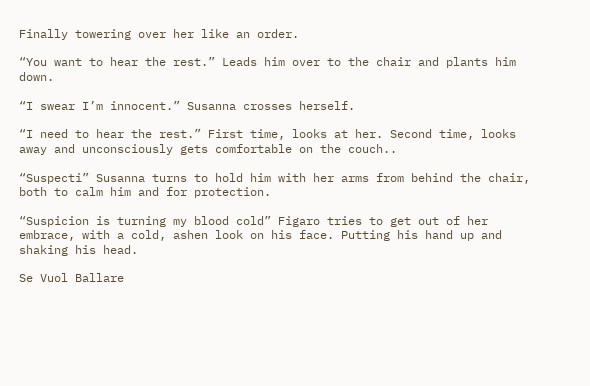Finally towering over her like an order.

“You want to hear the rest.” Leads him over to the chair and plants him down.

“I swear I’m innocent.” Susanna crosses herself.

“I need to hear the rest.” First time, looks at her. Second time, looks away and unconsciously gets comfortable on the couch..

“Suspecti” Susanna turns to hold him with her arms from behind the chair, both to calm him and for protection.

“Suspicion is turning my blood cold” Figaro tries to get out of her embrace, with a cold, ashen look on his face. Putting his hand up and shaking his head.

Se Vuol Ballare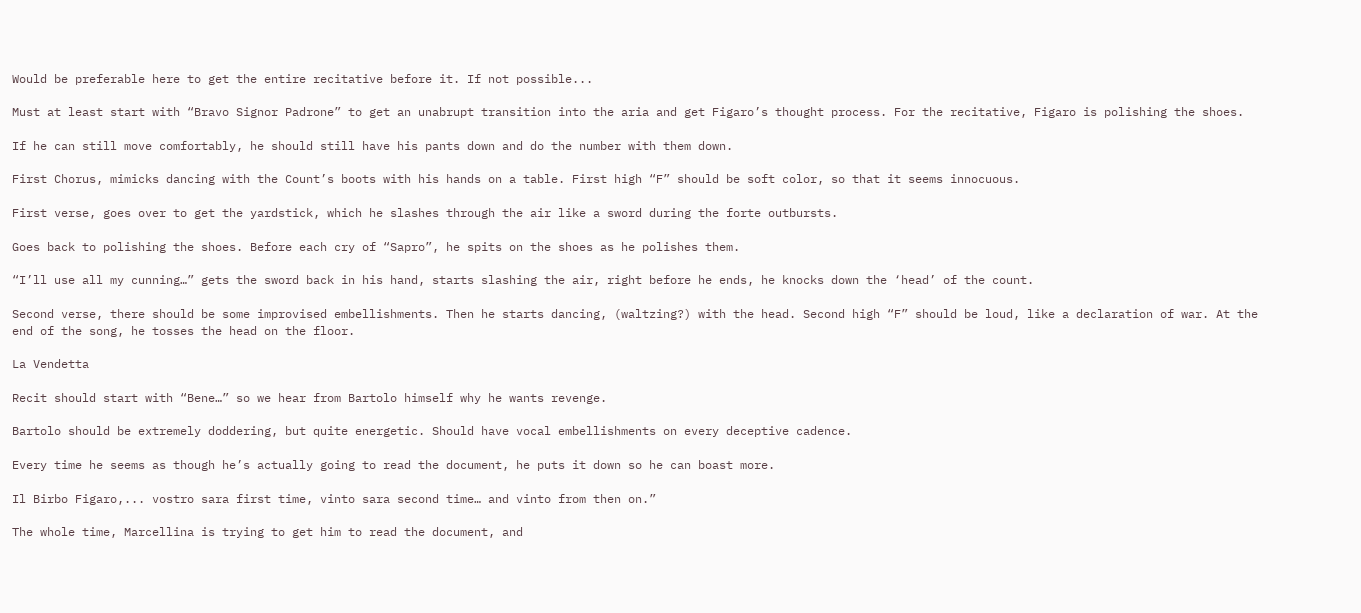Would be preferable here to get the entire recitative before it. If not possible...

Must at least start with “Bravo Signor Padrone” to get an unabrupt transition into the aria and get Figaro’s thought process. For the recitative, Figaro is polishing the shoes.

If he can still move comfortably, he should still have his pants down and do the number with them down.

First Chorus, mimicks dancing with the Count’s boots with his hands on a table. First high “F” should be soft color, so that it seems innocuous.

First verse, goes over to get the yardstick, which he slashes through the air like a sword during the forte outbursts.

Goes back to polishing the shoes. Before each cry of “Sapro”, he spits on the shoes as he polishes them.

“I’ll use all my cunning…” gets the sword back in his hand, starts slashing the air, right before he ends, he knocks down the ‘head’ of the count.

Second verse, there should be some improvised embellishments. Then he starts dancing, (waltzing?) with the head. Second high “F” should be loud, like a declaration of war. At the end of the song, he tosses the head on the floor.

La Vendetta

Recit should start with “Bene…” so we hear from Bartolo himself why he wants revenge.

Bartolo should be extremely doddering, but quite energetic. Should have vocal embellishments on every deceptive cadence.

Every time he seems as though he’s actually going to read the document, he puts it down so he can boast more.

Il Birbo Figaro,... vostro sara first time, vinto sara second time… and vinto from then on.”

The whole time, Marcellina is trying to get him to read the document, and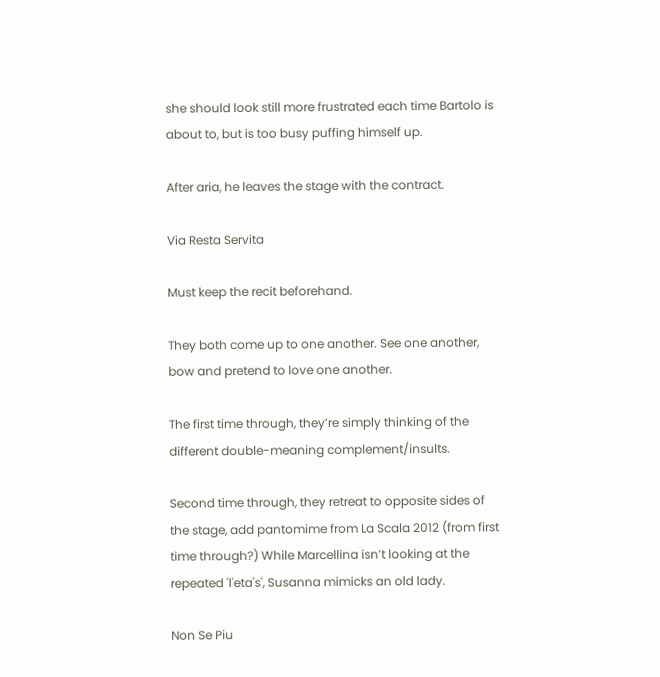she should look still more frustrated each time Bartolo is about to, but is too busy puffing himself up.

After aria, he leaves the stage with the contract.

Via Resta Servita

Must keep the recit beforehand.

They both come up to one another. See one another, bow and pretend to love one another.

The first time through, they’re simply thinking of the different double-meaning complement/insults.

Second time through, they retreat to opposite sides of the stage, add pantomime from La Scala 2012 (from first time through?) While Marcellina isn’t looking at the repeated 'l'eta's', Susanna mimicks an old lady.

Non Se Piu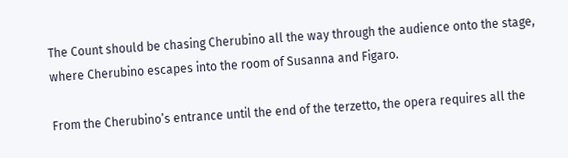The Count should be chasing Cherubino all the way through the audience onto the stage, where Cherubino escapes into the room of Susanna and Figaro.

From the Cherubino’s entrance until the end of the terzetto, the opera requires all the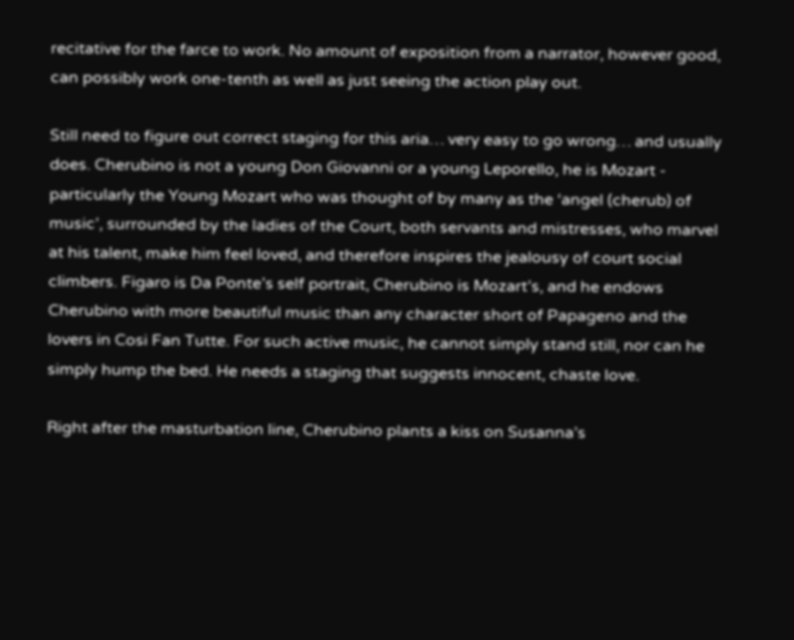recitative for the farce to work. No amount of exposition from a narrator, however good, can possibly work one-tenth as well as just seeing the action play out.

Still need to figure out correct staging for this aria… very easy to go wrong… and usually does. Cherubino is not a young Don Giovanni or a young Leporello, he is Mozart - particularly the Young Mozart who was thought of by many as the ‘angel (cherub) of music’, surrounded by the ladies of the Court, both servants and mistresses, who marvel at his talent, make him feel loved, and therefore inspires the jealousy of court social climbers. Figaro is Da Ponte’s self portrait, Cherubino is Mozart’s, and he endows Cherubino with more beautiful music than any character short of Papageno and the lovers in Cosi Fan Tutte. For such active music, he cannot simply stand still, nor can he simply hump the bed. He needs a staging that suggests innocent, chaste love.

Right after the masturbation line, Cherubino plants a kiss on Susanna’s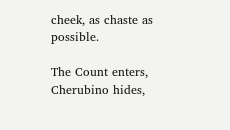cheek, as chaste as possible.

The Count enters, Cherubino hides,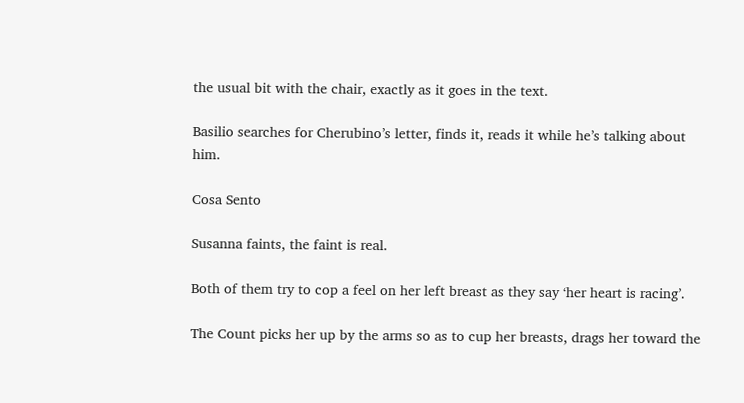the usual bit with the chair, exactly as it goes in the text.

Basilio searches for Cherubino’s letter, finds it, reads it while he’s talking about him.

Cosa Sento

Susanna faints, the faint is real.

Both of them try to cop a feel on her left breast as they say ‘her heart is racing’.

The Count picks her up by the arms so as to cup her breasts, drags her toward the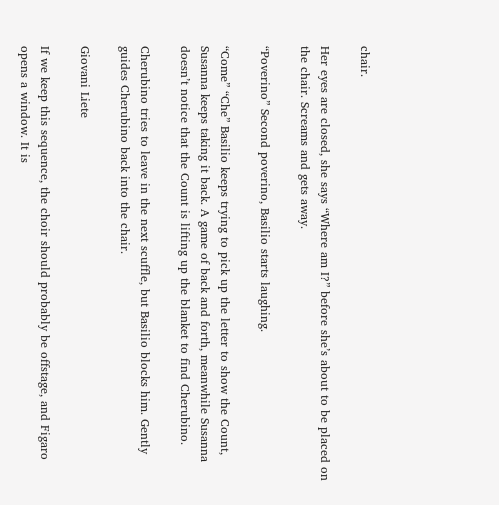chair.

Her eyes are closed, she says “Where am I?” before she’s about to be placed on the chair. Screams and gets away.

“Poverino” Second poverino, Basilio starts laughing.

“Come” “Che” Basilio keeps trying to pick up the letter to show the Count, Susanna keeps taking it back. A game of back and forth, meanwhile Susanna doesn’t notice that the Count is lifting up the blanket to find Cherubino.

Cherubino tries to leave in the next scuffle, but Basilio blocks him. Gently guides Cherubino back into the chair.

Giovani Liete

If we keep this sequence, the choir should probably be offstage, and Figaro opens a window. It is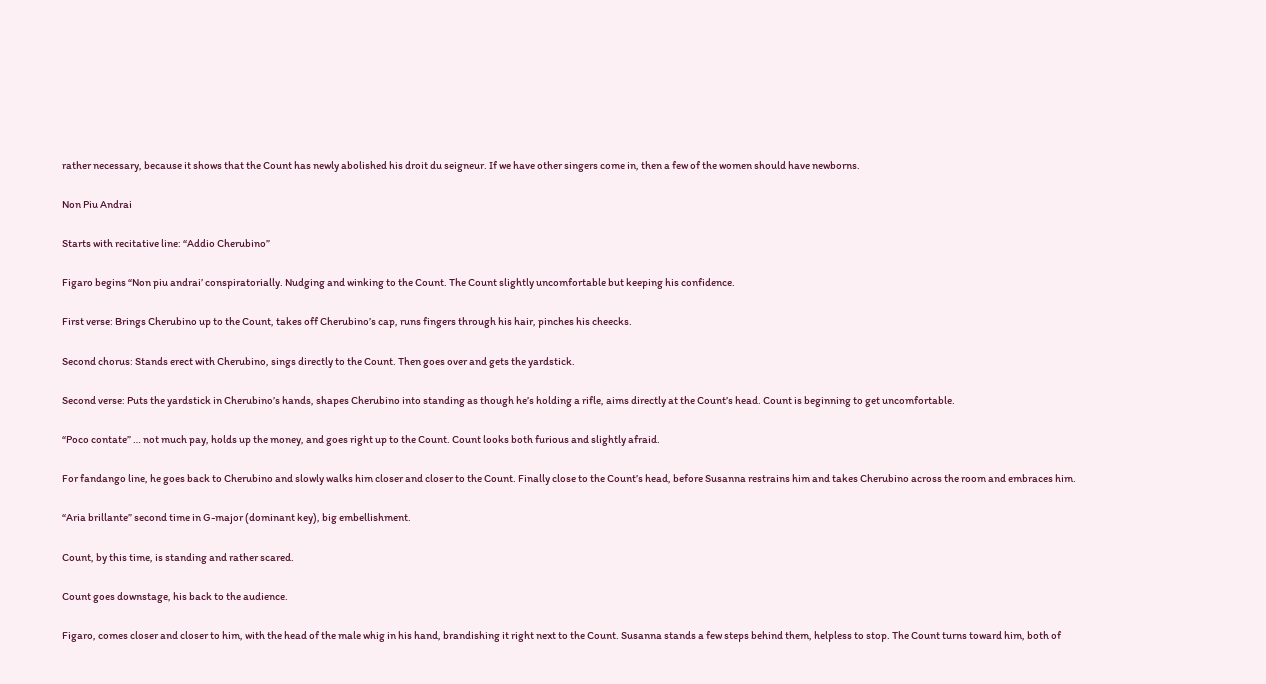rather necessary, because it shows that the Count has newly abolished his droit du seigneur. If we have other singers come in, then a few of the women should have newborns.

Non Piu Andrai

Starts with recitative line: “Addio Cherubino”

Figaro begins “Non piu andrai’ conspiratorially. Nudging and winking to the Count. The Count slightly uncomfortable but keeping his confidence.

First verse: Brings Cherubino up to the Count, takes off Cherubino’s cap, runs fingers through his hair, pinches his cheecks.

Second chorus: Stands erect with Cherubino, sings directly to the Count. Then goes over and gets the yardstick.

Second verse: Puts the yardstick in Cherubino’s hands, shapes Cherubino into standing as though he’s holding a rifle, aims directly at the Count’s head. Count is beginning to get uncomfortable.

“Poco contate” … not much pay, holds up the money, and goes right up to the Count. Count looks both furious and slightly afraid.

For fandango line, he goes back to Cherubino and slowly walks him closer and closer to the Count. Finally close to the Count’s head, before Susanna restrains him and takes Cherubino across the room and embraces him.

“Aria brillante” second time in G-major (dominant key), big embellishment.

Count, by this time, is standing and rather scared.

Count goes downstage, his back to the audience.

Figaro, comes closer and closer to him, with the head of the male whig in his hand, brandishing it right next to the Count. Susanna stands a few steps behind them, helpless to stop. The Count turns toward him, both of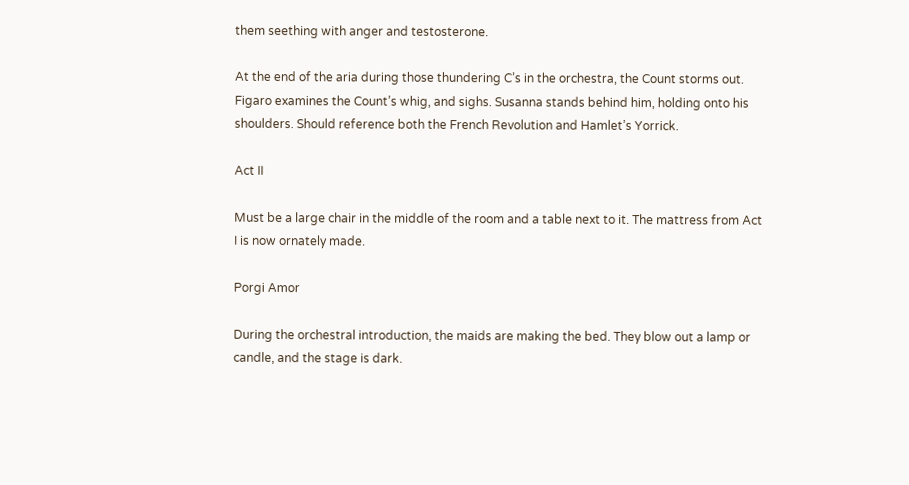them seething with anger and testosterone.

At the end of the aria during those thundering C’s in the orchestra, the Count storms out. Figaro examines the Count’s whig, and sighs. Susanna stands behind him, holding onto his shoulders. Should reference both the French Revolution and Hamlet’s Yorrick.

Act II

Must be a large chair in the middle of the room and a table next to it. The mattress from Act I is now ornately made.

Porgi Amor

During the orchestral introduction, the maids are making the bed. They blow out a lamp or candle, and the stage is dark.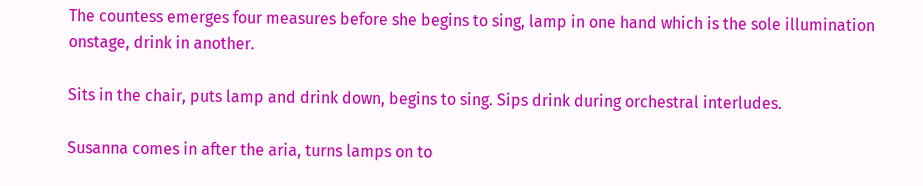The countess emerges four measures before she begins to sing, lamp in one hand which is the sole illumination onstage, drink in another.

Sits in the chair, puts lamp and drink down, begins to sing. Sips drink during orchestral interludes.

Susanna comes in after the aria, turns lamps on to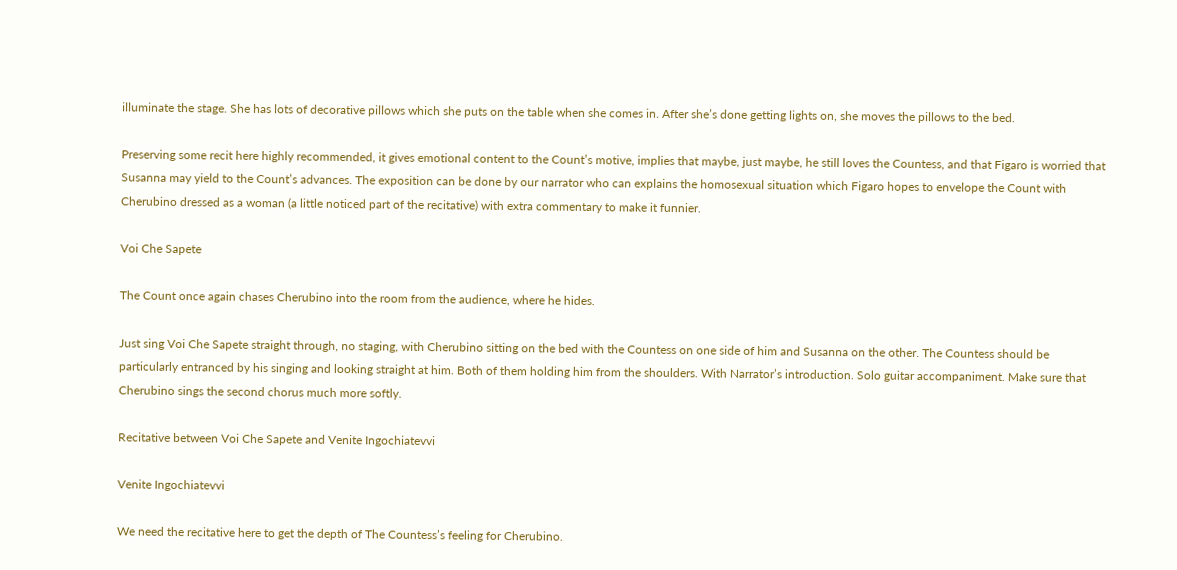illuminate the stage. She has lots of decorative pillows which she puts on the table when she comes in. After she’s done getting lights on, she moves the pillows to the bed.

Preserving some recit here highly recommended, it gives emotional content to the Count’s motive, implies that maybe, just maybe, he still loves the Countess, and that Figaro is worried that Susanna may yield to the Count’s advances. The exposition can be done by our narrator who can explains the homosexual situation which Figaro hopes to envelope the Count with Cherubino dressed as a woman (a little noticed part of the recitative) with extra commentary to make it funnier.

Voi Che Sapete

The Count once again chases Cherubino into the room from the audience, where he hides.

Just sing Voi Che Sapete straight through, no staging, with Cherubino sitting on the bed with the Countess on one side of him and Susanna on the other. The Countess should be particularly entranced by his singing and looking straight at him. Both of them holding him from the shoulders. With Narrator’s introduction. Solo guitar accompaniment. Make sure that Cherubino sings the second chorus much more softly.

Recitative between Voi Che Sapete and Venite Ingochiatevvi

Venite Ingochiatevvi

We need the recitative here to get the depth of The Countess’s feeling for Cherubino.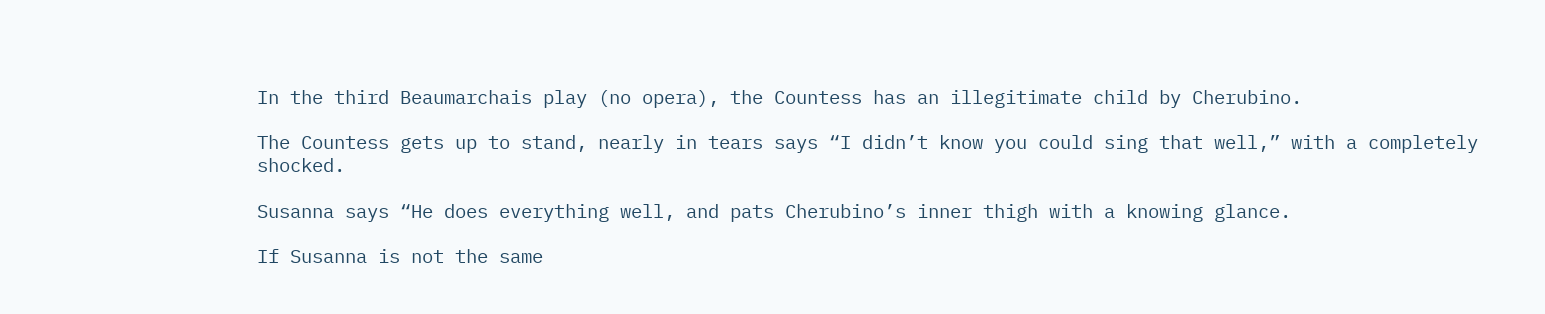In the third Beaumarchais play (no opera), the Countess has an illegitimate child by Cherubino.

The Countess gets up to stand, nearly in tears says “I didn’t know you could sing that well,” with a completely shocked.

Susanna says “He does everything well, and pats Cherubino’s inner thigh with a knowing glance.

If Susanna is not the same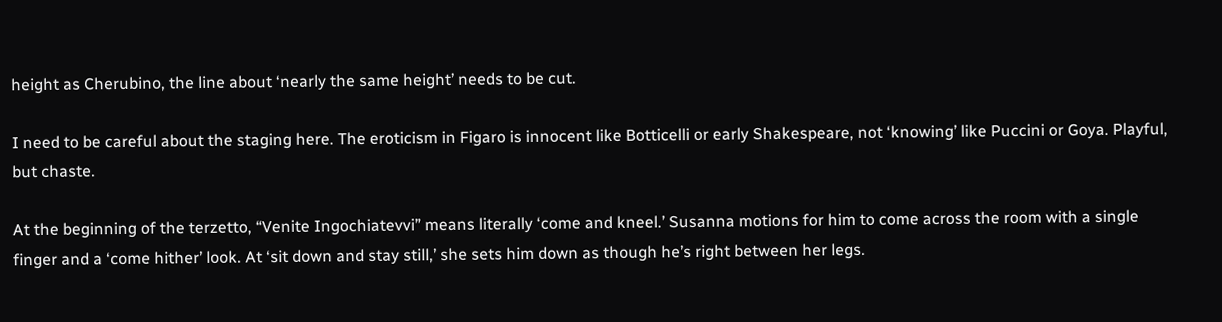height as Cherubino, the line about ‘nearly the same height’ needs to be cut.

I need to be careful about the staging here. The eroticism in Figaro is innocent like Botticelli or early Shakespeare, not ‘knowing’ like Puccini or Goya. Playful, but chaste.

At the beginning of the terzetto, “Venite Ingochiatevvi” means literally ‘come and kneel.’ Susanna motions for him to come across the room with a single finger and a ‘come hither’ look. At ‘sit down and stay still,’ she sets him down as though he’s right between her legs.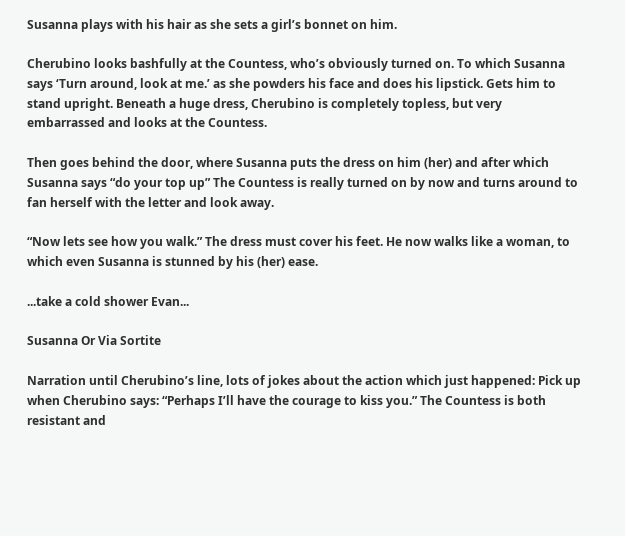Susanna plays with his hair as she sets a girl’s bonnet on him.

Cherubino looks bashfully at the Countess, who’s obviously turned on. To which Susanna says ‘Turn around, look at me.’ as she powders his face and does his lipstick. Gets him to stand upright. Beneath a huge dress, Cherubino is completely topless, but very embarrassed and looks at the Countess.

Then goes behind the door, where Susanna puts the dress on him (her) and after which Susanna says “do your top up” The Countess is really turned on by now and turns around to fan herself with the letter and look away.

“Now lets see how you walk.” The dress must cover his feet. He now walks like a woman, to which even Susanna is stunned by his (her) ease.

...take a cold shower Evan...

Susanna Or Via Sortite

Narration until Cherubino’s line, lots of jokes about the action which just happened: Pick up when Cherubino says: “Perhaps I’ll have the courage to kiss you.” The Countess is both resistant and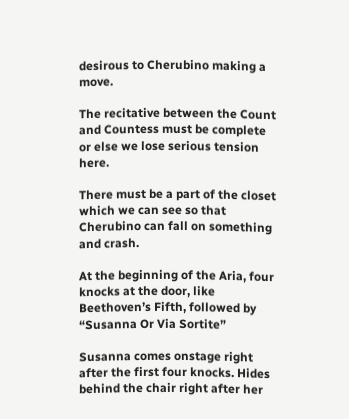desirous to Cherubino making a move.

The recitative between the Count and Countess must be complete or else we lose serious tension here.

There must be a part of the closet which we can see so that Cherubino can fall on something and crash.

At the beginning of the Aria, four knocks at the door, like Beethoven’s Fifth, followed by “Susanna Or Via Sortite”

Susanna comes onstage right after the first four knocks. Hides behind the chair right after her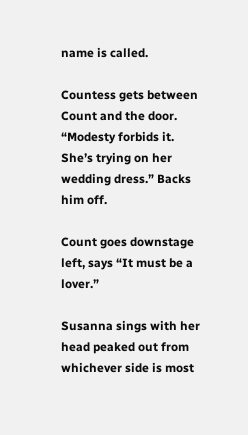name is called.

Countess gets between Count and the door. “Modesty forbids it. She’s trying on her wedding dress.” Backs him off.

Count goes downstage left, says “It must be a lover.”

Susanna sings with her head peaked out from whichever side is most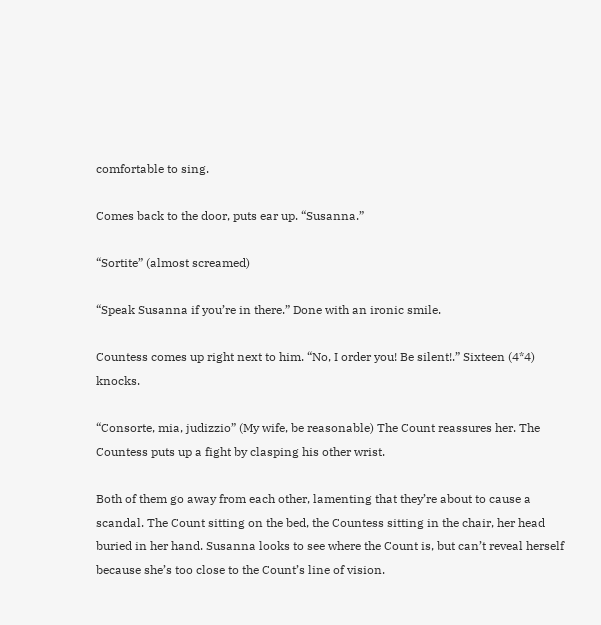comfortable to sing.

Comes back to the door, puts ear up. “Susanna.”

“Sortite” (almost screamed)

“Speak Susanna if you’re in there.” Done with an ironic smile.

Countess comes up right next to him. “No, I order you! Be silent!.” Sixteen (4*4) knocks.

“Consorte, mia, judizzio” (My wife, be reasonable) The Count reassures her. The Countess puts up a fight by clasping his other wrist.

Both of them go away from each other, lamenting that they’re about to cause a scandal. The Count sitting on the bed, the Countess sitting in the chair, her head buried in her hand. Susanna looks to see where the Count is, but can’t reveal herself because she’s too close to the Count’s line of vision.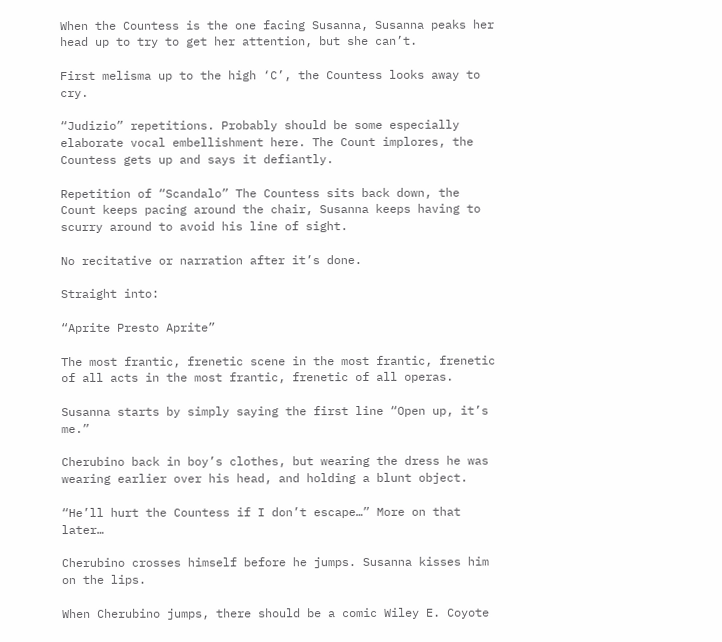When the Countess is the one facing Susanna, Susanna peaks her head up to try to get her attention, but she can’t.

First melisma up to the high ‘C’, the Countess looks away to cry.

“Judizio” repetitions. Probably should be some especially elaborate vocal embellishment here. The Count implores, the Countess gets up and says it defiantly.

Repetition of “Scandalo” The Countess sits back down, the Count keeps pacing around the chair, Susanna keeps having to scurry around to avoid his line of sight.

No recitative or narration after it’s done.

Straight into:

“Aprite Presto Aprite”

The most frantic, frenetic scene in the most frantic, frenetic of all acts in the most frantic, frenetic of all operas.

Susanna starts by simply saying the first line “Open up, it’s me.”

Cherubino back in boy’s clothes, but wearing the dress he was wearing earlier over his head, and holding a blunt object.

“He’ll hurt the Countess if I don’t escape…” More on that later…

Cherubino crosses himself before he jumps. Susanna kisses him on the lips.

When Cherubino jumps, there should be a comic Wiley E. Coyote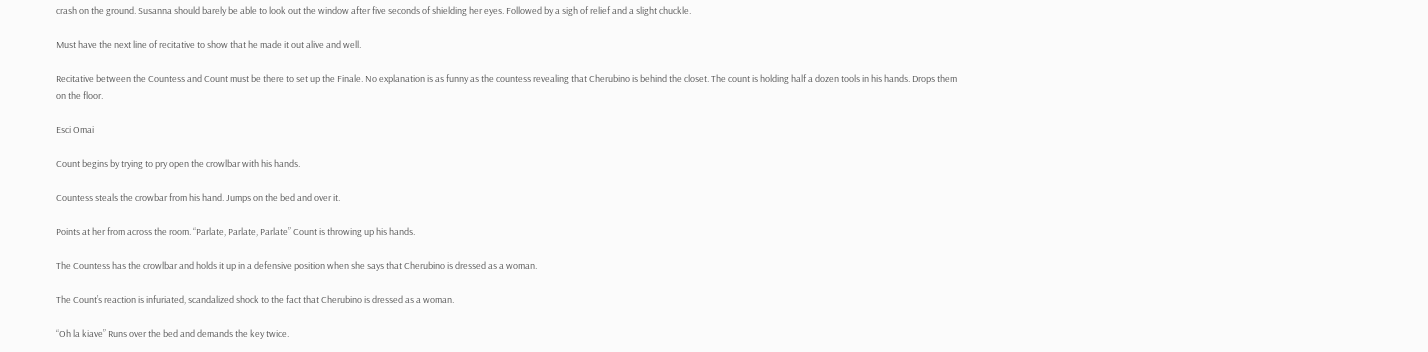crash on the ground. Susanna should barely be able to look out the window after five seconds of shielding her eyes. Followed by a sigh of relief and a slight chuckle.

Must have the next line of recitative to show that he made it out alive and well.

Recitative between the Countess and Count must be there to set up the Finale. No explanation is as funny as the countess revealing that Cherubino is behind the closet. The count is holding half a dozen tools in his hands. Drops them on the floor.

Esci Omai

Count begins by trying to pry open the crowlbar with his hands.

Countess steals the crowbar from his hand. Jumps on the bed and over it.

Points at her from across the room. “Parlate, Parlate, Parlate” Count is throwing up his hands.

The Countess has the crowlbar and holds it up in a defensive position when she says that Cherubino is dressed as a woman.

The Count’s reaction is infuriated, scandalized shock to the fact that Cherubino is dressed as a woman.

“Oh la kiave” Runs over the bed and demands the key twice.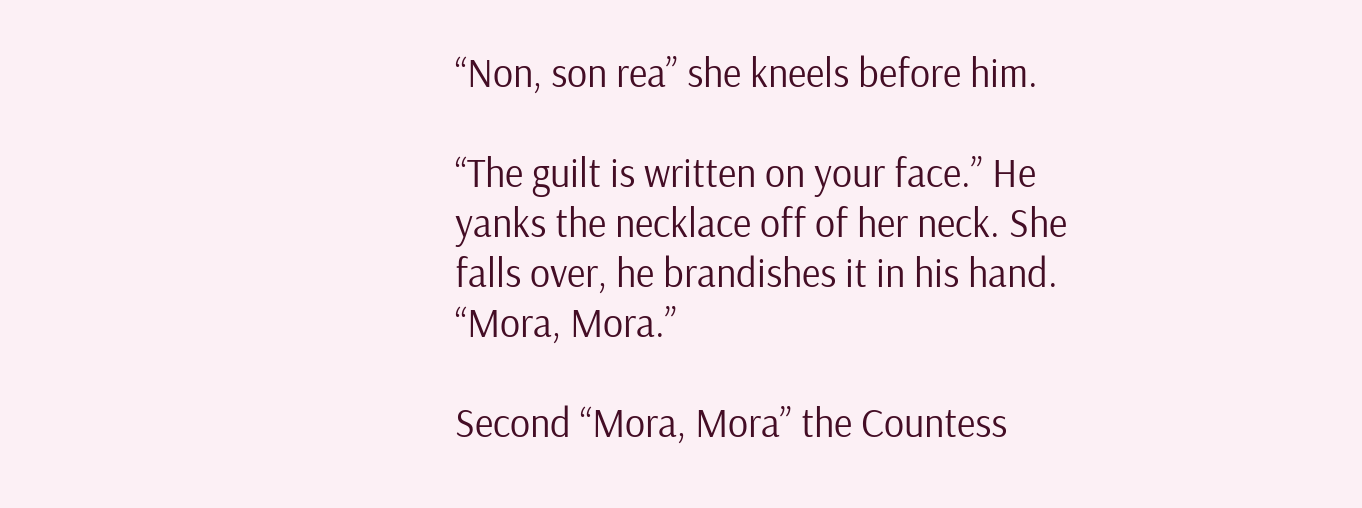“Non, son rea” she kneels before him.

“The guilt is written on your face.” He yanks the necklace off of her neck. She falls over, he brandishes it in his hand. “Mora, Mora.”

Second “Mora, Mora” the Countess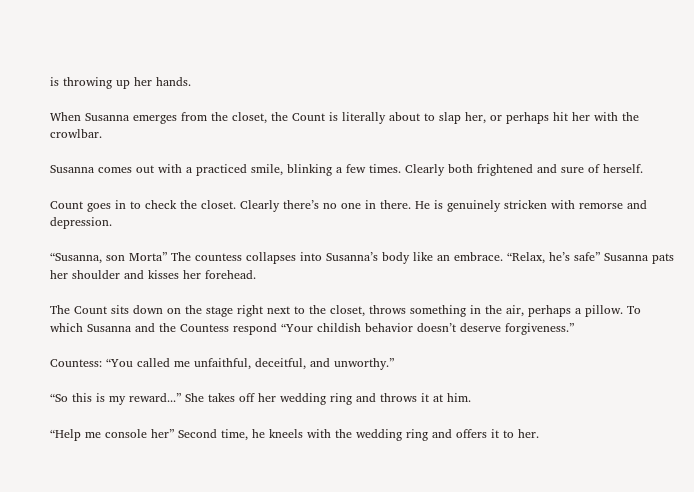is throwing up her hands.

When Susanna emerges from the closet, the Count is literally about to slap her, or perhaps hit her with the crowlbar.

Susanna comes out with a practiced smile, blinking a few times. Clearly both frightened and sure of herself.

Count goes in to check the closet. Clearly there’s no one in there. He is genuinely stricken with remorse and depression.

“Susanna, son Morta” The countess collapses into Susanna’s body like an embrace. “Relax, he’s safe” Susanna pats her shoulder and kisses her forehead.

The Count sits down on the stage right next to the closet, throws something in the air, perhaps a pillow. To which Susanna and the Countess respond “Your childish behavior doesn’t deserve forgiveness.”

Countess: “You called me unfaithful, deceitful, and unworthy.”

“So this is my reward...” She takes off her wedding ring and throws it at him.

“Help me console her” Second time, he kneels with the wedding ring and offers it to her.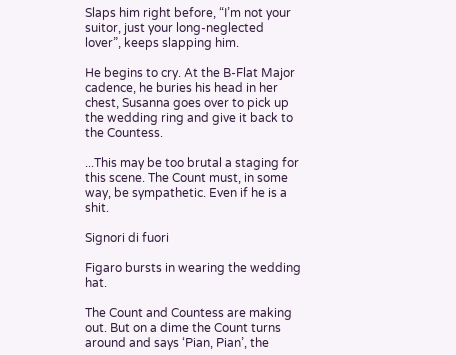Slaps him right before, “I’m not your suitor, just your long-neglected lover”, keeps slapping him.

He begins to cry. At the B-Flat Major cadence, he buries his head in her chest, Susanna goes over to pick up the wedding ring and give it back to the Countess.

...This may be too brutal a staging for this scene. The Count must, in some way, be sympathetic. Even if he is a shit.

Signori di fuori

Figaro bursts in wearing the wedding hat.

The Count and Countess are making out. But on a dime the Count turns around and says ‘Pian, Pian’, the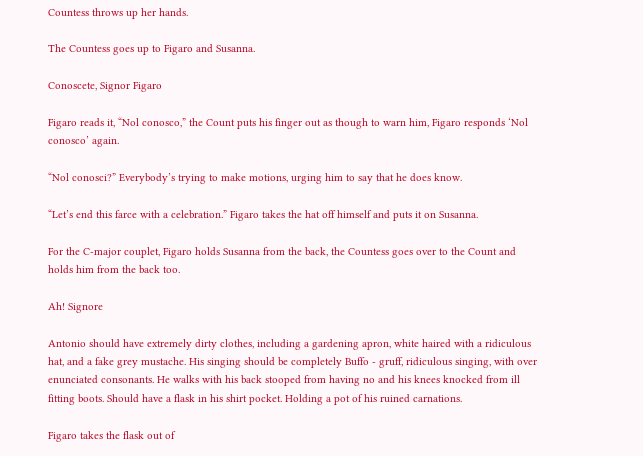Countess throws up her hands.

The Countess goes up to Figaro and Susanna.

Conoscete, Signor Figaro

Figaro reads it, “Nol conosco,” the Count puts his finger out as though to warn him, Figaro responds ‘Nol conosco’ again.

“Nol conosci?” Everybody’s trying to make motions, urging him to say that he does know.

“Let’s end this farce with a celebration.” Figaro takes the hat off himself and puts it on Susanna.

For the C-major couplet, Figaro holds Susanna from the back, the Countess goes over to the Count and holds him from the back too.

Ah! Signore

Antonio should have extremely dirty clothes, including a gardening apron, white haired with a ridiculous hat, and a fake grey mustache. His singing should be completely Buffo - gruff, ridiculous singing, with over enunciated consonants. He walks with his back stooped from having no and his knees knocked from ill fitting boots. Should have a flask in his shirt pocket. Holding a pot of his ruined carnations.

Figaro takes the flask out of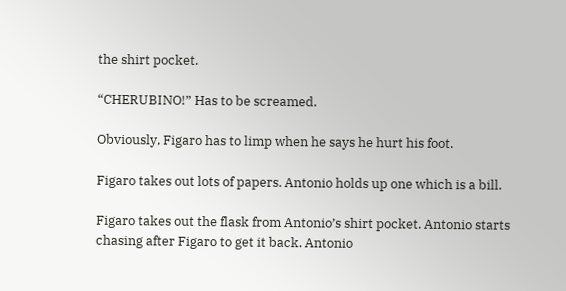the shirt pocket.

“CHERUBINO!” Has to be screamed.

Obviously, Figaro has to limp when he says he hurt his foot.

Figaro takes out lots of papers. Antonio holds up one which is a bill.

Figaro takes out the flask from Antonio’s shirt pocket. Antonio starts chasing after Figaro to get it back. Antonio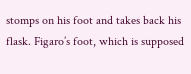stomps on his foot and takes back his flask. Figaro’s foot, which is supposed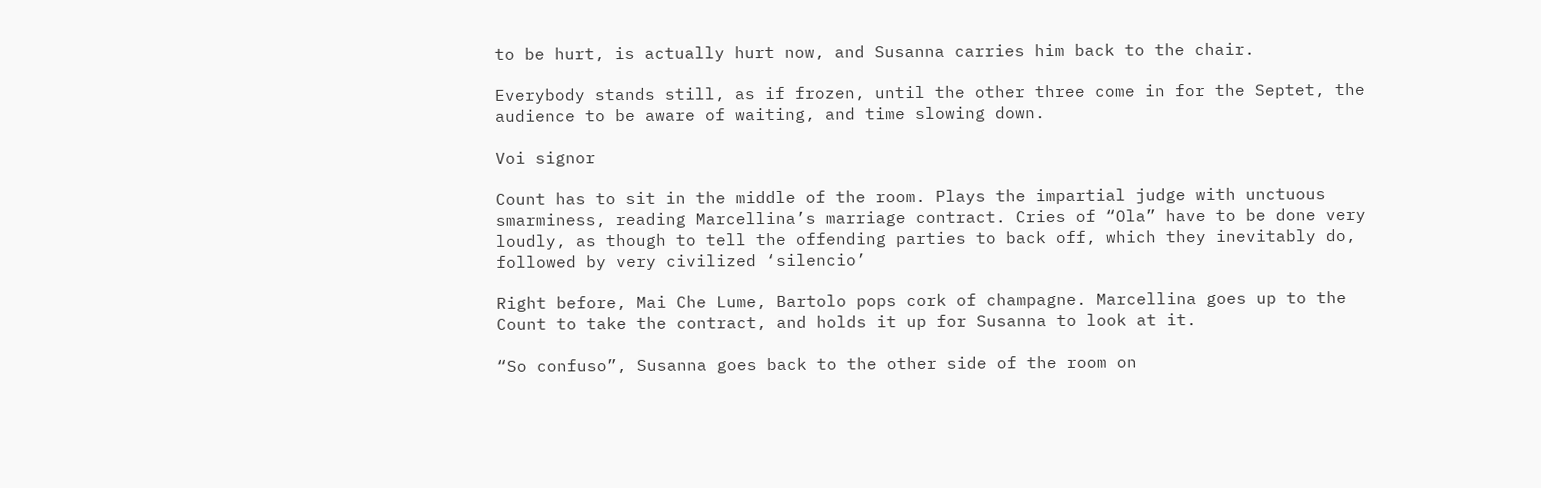to be hurt, is actually hurt now, and Susanna carries him back to the chair.

Everybody stands still, as if frozen, until the other three come in for the Septet, the audience to be aware of waiting, and time slowing down.

Voi signor

Count has to sit in the middle of the room. Plays the impartial judge with unctuous smarminess, reading Marcellina’s marriage contract. Cries of “Ola” have to be done very loudly, as though to tell the offending parties to back off, which they inevitably do, followed by very civilized ‘silencio’

Right before, Mai Che Lume, Bartolo pops cork of champagne. Marcellina goes up to the Count to take the contract, and holds it up for Susanna to look at it.

“So confuso”, Susanna goes back to the other side of the room on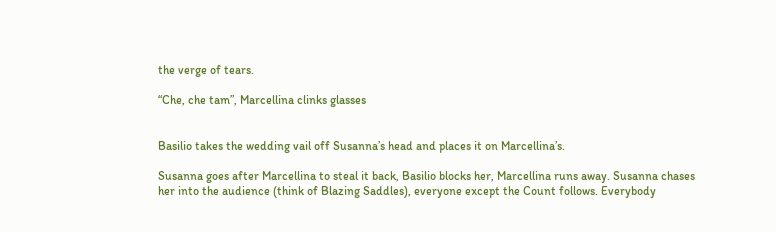the verge of tears.

“Che, che tam”, Marcellina clinks glasses


Basilio takes the wedding vail off Susanna’s head and places it on Marcellina’s.

Susanna goes after Marcellina to steal it back, Basilio blocks her, Marcellina runs away. Susanna chases her into the audience (think of Blazing Saddles), everyone except the Count follows. Everybody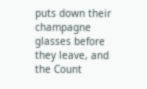puts down their champagne glasses before they leave, and the Count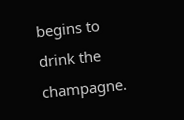begins to drink the champagne.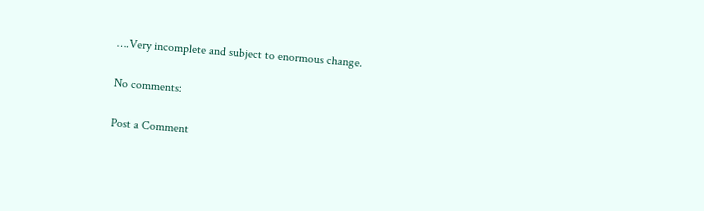….Very incomplete and subject to enormous change.

No comments:

Post a Comment